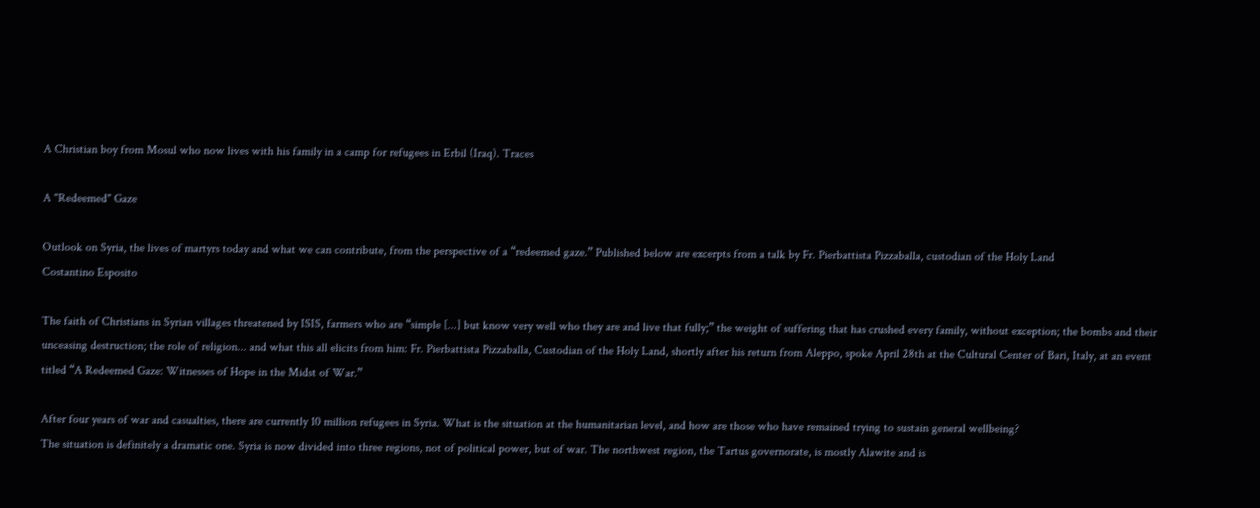A Christian boy from Mosul who now lives with his family in a camp for refugees in Erbil (Iraq). Traces

A "Redeemed" Gaze

Outlook on Syria, the lives of martyrs today and what we can contribute, from the perspective of a “redeemed gaze.” Published below are excerpts from a talk by Fr. Pierbattista Pizzaballa, custodian of the Holy Land
Costantino Esposito

The faith of Christians in Syrian villages threatened by ISIS, farmers who are “simple [...] but know very well who they are and live that fully;” the weight of suffering that has crushed every family, without exception; the bombs and their unceasing destruction; the role of religion... and what this all elicits from him: Fr. Pierbattista Pizzaballa, Custodian of the Holy Land, shortly after his return from Aleppo, spoke April 28th at the Cultural Center of Bari, Italy, at an event titled “A Redeemed Gaze: Witnesses of Hope in the Midst of War.”

After four years of war and casualties, there are currently 10 million refugees in Syria. What is the situation at the humanitarian level, and how are those who have remained trying to sustain general wellbeing?
The situation is definitely a dramatic one. Syria is now divided into three regions, not of political power, but of war. The northwest region, the Tartus governorate, is mostly Alawite and is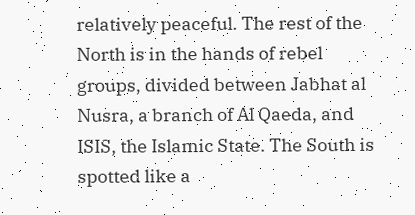relatively peaceful. The rest of the North is in the hands of rebel groups, divided between Jabhat al Nusra, a branch of Al Qaeda, and ISIS, the Islamic State. The South is spotted like a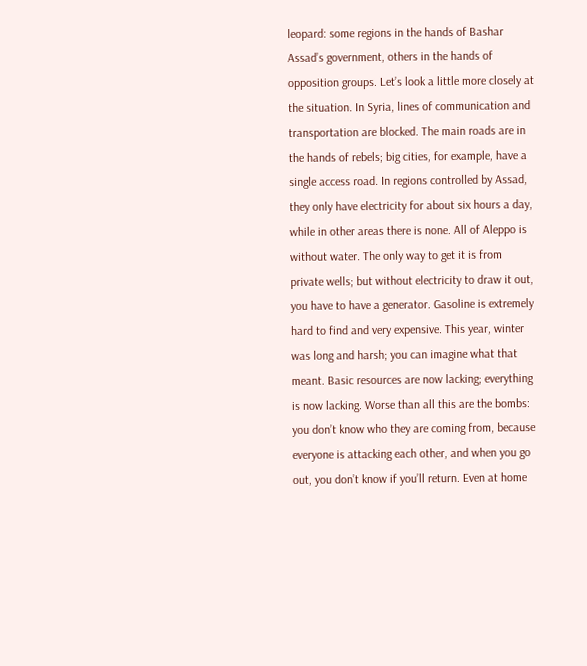leopard: some regions in the hands of Bashar Assad’s government, others in the hands of opposition groups. Let’s look a little more closely at the situation. In Syria, lines of communication and transportation are blocked. The main roads are in the hands of rebels; big cities, for example, have a single access road. In regions controlled by Assad, they only have electricity for about six hours a day, while in other areas there is none. All of Aleppo is without water. The only way to get it is from private wells; but without electricity to draw it out, you have to have a generator. Gasoline is extremely hard to find and very expensive. This year, winter was long and harsh; you can imagine what that meant. Basic resources are now lacking; everything is now lacking. Worse than all this are the bombs: you don’t know who they are coming from, because everyone is attacking each other, and when you go out, you don’t know if you’ll return. Even at home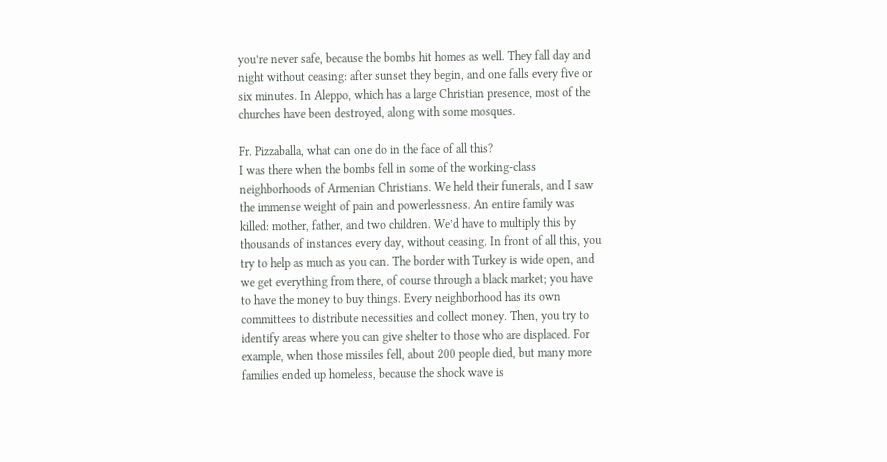you’re never safe, because the bombs hit homes as well. They fall day and night without ceasing: after sunset they begin, and one falls every five or six minutes. In Aleppo, which has a large Christian presence, most of the churches have been destroyed, along with some mosques.

Fr. Pizzaballa, what can one do in the face of all this?
I was there when the bombs fell in some of the working-class neighborhoods of Armenian Christians. We held their funerals, and I saw the immense weight of pain and powerlessness. An entire family was killed: mother, father, and two children. We’d have to multiply this by thousands of instances every day, without ceasing. In front of all this, you try to help as much as you can. The border with Turkey is wide open, and we get everything from there, of course through a black market; you have to have the money to buy things. Every neighborhood has its own committees to distribute necessities and collect money. Then, you try to identify areas where you can give shelter to those who are displaced. For example, when those missiles fell, about 200 people died, but many more families ended up homeless, because the shock wave is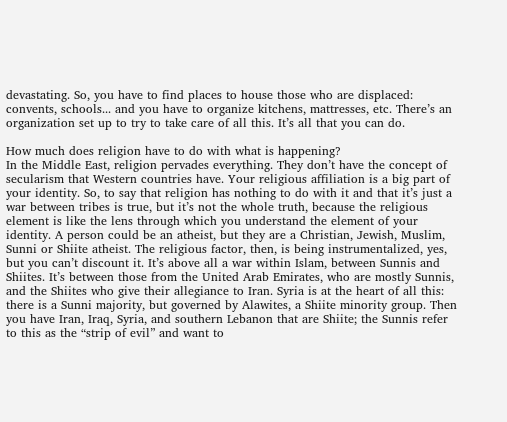devastating. So, you have to find places to house those who are displaced: convents, schools... and you have to organize kitchens, mattresses, etc. There’s an organization set up to try to take care of all this. It’s all that you can do.

How much does religion have to do with what is happening?
In the Middle East, religion pervades everything. They don’t have the concept of secularism that Western countries have. Your religious affiliation is a big part of your identity. So, to say that religion has nothing to do with it and that it’s just a war between tribes is true, but it’s not the whole truth, because the religious element is like the lens through which you understand the element of your identity. A person could be an atheist, but they are a Christian, Jewish, Muslim, Sunni or Shiite atheist. The religious factor, then, is being instrumentalized, yes, but you can’t discount it. It’s above all a war within Islam, between Sunnis and Shiites. It’s between those from the United Arab Emirates, who are mostly Sunnis, and the Shiites who give their allegiance to Iran. Syria is at the heart of all this: there is a Sunni majority, but governed by Alawites, a Shiite minority group. Then you have Iran, Iraq, Syria, and southern Lebanon that are Shiite; the Sunnis refer to this as the “strip of evil” and want to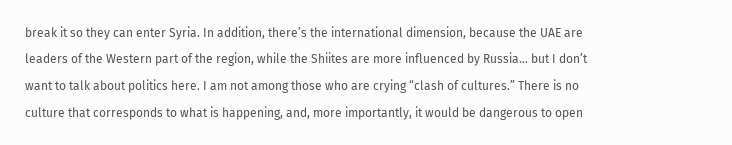break it so they can enter Syria. In addition, there’s the international dimension, because the UAE are leaders of the Western part of the region, while the Shiites are more influenced by Russia... but I don’t want to talk about politics here. I am not among those who are crying “clash of cultures.” There is no culture that corresponds to what is happening, and, more importantly, it would be dangerous to open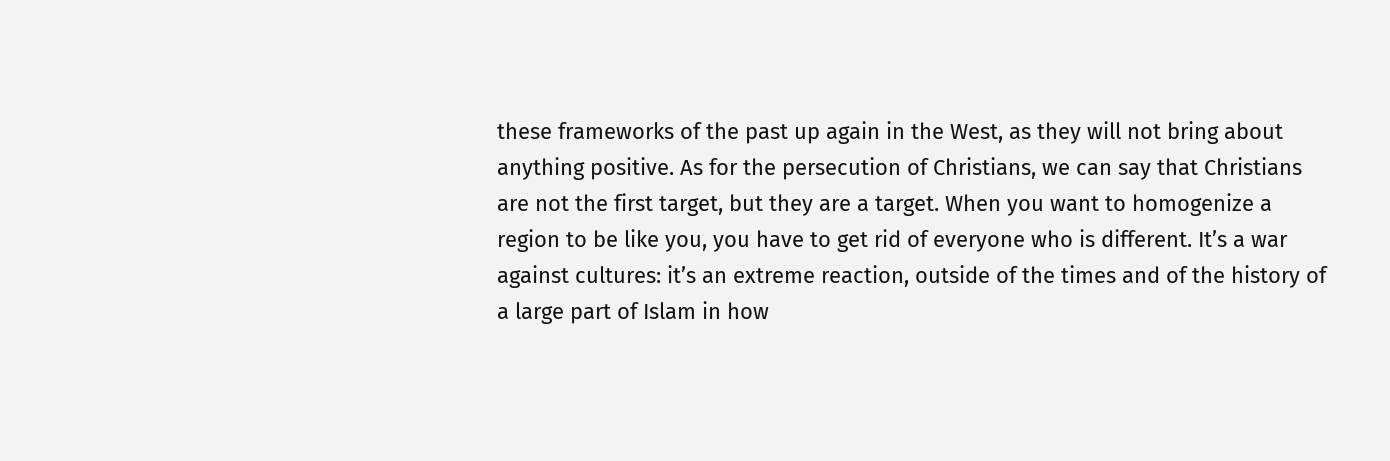these frameworks of the past up again in the West, as they will not bring about anything positive. As for the persecution of Christians, we can say that Christians are not the first target, but they are a target. When you want to homogenize a region to be like you, you have to get rid of everyone who is different. It’s a war against cultures: it’s an extreme reaction, outside of the times and of the history of a large part of Islam in how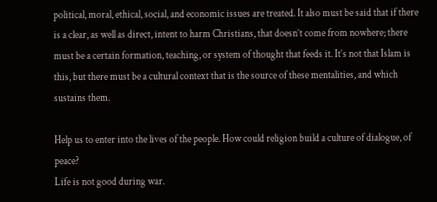political, moral, ethical, social, and economic issues are treated. It also must be said that if there is a clear, as well as direct, intent to harm Christians, that doesn’t come from nowhere; there must be a certain formation, teaching, or system of thought that feeds it. It’s not that Islam is this, but there must be a cultural context that is the source of these mentalities, and which sustains them.

Help us to enter into the lives of the people. How could religion build a culture of dialogue, of peace?
Life is not good during war.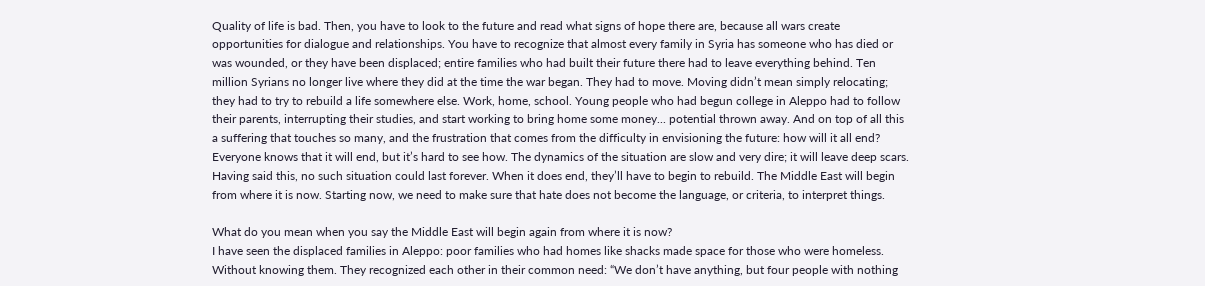Quality of life is bad. Then, you have to look to the future and read what signs of hope there are, because all wars create opportunities for dialogue and relationships. You have to recognize that almost every family in Syria has someone who has died or was wounded, or they have been displaced; entire families who had built their future there had to leave everything behind. Ten million Syrians no longer live where they did at the time the war began. They had to move. Moving didn’t mean simply relocating; they had to try to rebuild a life somewhere else. Work, home, school. Young people who had begun college in Aleppo had to follow their parents, interrupting their studies, and start working to bring home some money... potential thrown away. And on top of all this a suffering that touches so many, and the frustration that comes from the difficulty in envisioning the future: how will it all end? Everyone knows that it will end, but it’s hard to see how. The dynamics of the situation are slow and very dire; it will leave deep scars. Having said this, no such situation could last forever. When it does end, they’ll have to begin to rebuild. The Middle East will begin from where it is now. Starting now, we need to make sure that hate does not become the language, or criteria, to interpret things.

What do you mean when you say the Middle East will begin again from where it is now?
I have seen the displaced families in Aleppo: poor families who had homes like shacks made space for those who were homeless. Without knowing them. They recognized each other in their common need: “We don’t have anything, but four people with nothing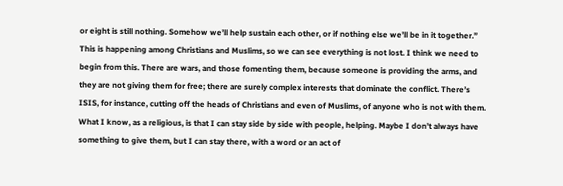or eight is still nothing. Somehow we’ll help sustain each other, or if nothing else we’ll be in it together.” This is happening among Christians and Muslims, so we can see everything is not lost. I think we need to begin from this. There are wars, and those fomenting them, because someone is providing the arms, and they are not giving them for free; there are surely complex interests that dominate the conflict. There’s ISIS, for instance, cutting off the heads of Christians and even of Muslims, of anyone who is not with them. What I know, as a religious, is that I can stay side by side with people, helping. Maybe I don’t always have something to give them, but I can stay there, with a word or an act of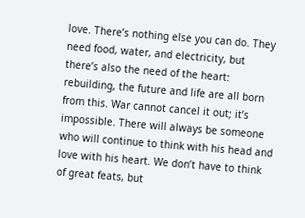love. There’s nothing else you can do. They need food, water, and electricity, but there’s also the need of the heart: rebuilding, the future and life are all born from this. War cannot cancel it out; it’s impossible. There will always be someone who will continue to think with his head and love with his heart. We don’t have to think of great feats, but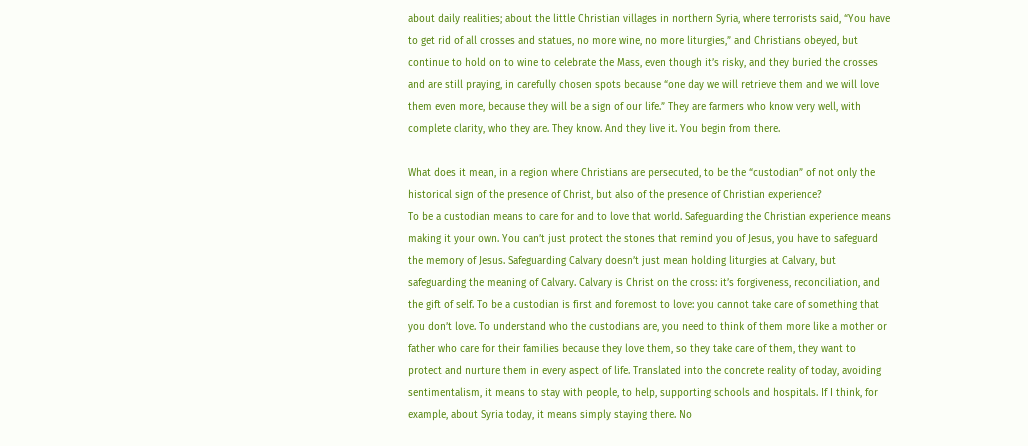about daily realities; about the little Christian villages in northern Syria, where terrorists said, “You have to get rid of all crosses and statues, no more wine, no more liturgies,” and Christians obeyed, but continue to hold on to wine to celebrate the Mass, even though it’s risky, and they buried the crosses and are still praying, in carefully chosen spots because “one day we will retrieve them and we will love them even more, because they will be a sign of our life.” They are farmers who know very well, with complete clarity, who they are. They know. And they live it. You begin from there.

What does it mean, in a region where Christians are persecuted, to be the “custodian” of not only the historical sign of the presence of Christ, but also of the presence of Christian experience?
To be a custodian means to care for and to love that world. Safeguarding the Christian experience means making it your own. You can’t just protect the stones that remind you of Jesus, you have to safeguard the memory of Jesus. Safeguarding Calvary doesn’t just mean holding liturgies at Calvary, but safeguarding the meaning of Calvary. Calvary is Christ on the cross: it’s forgiveness, reconciliation, and the gift of self. To be a custodian is first and foremost to love: you cannot take care of something that you don’t love. To understand who the custodians are, you need to think of them more like a mother or father who care for their families because they love them, so they take care of them, they want to protect and nurture them in every aspect of life. Translated into the concrete reality of today, avoiding sentimentalism, it means to stay with people, to help, supporting schools and hospitals. If I think, for example, about Syria today, it means simply staying there. No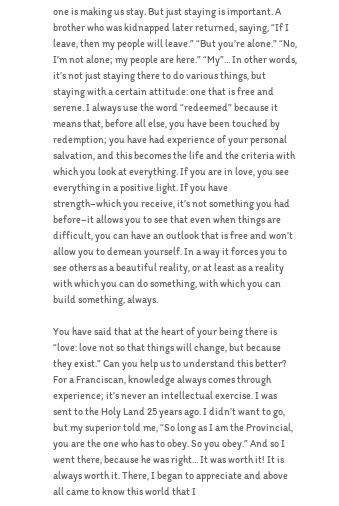one is making us stay. But just staying is important. A brother who was kidnapped later returned, saying, “If I leave, then my people will leave.” “But you’re alone.” “No, I’m not alone; my people are here.” “My”... In other words, it’s not just staying there to do various things, but staying with a certain attitude: one that is free and serene. I always use the word “redeemed” because it means that, before all else, you have been touched by redemption; you have had experience of your personal salvation, and this becomes the life and the criteria with which you look at everything. If you are in love, you see everything in a positive light. If you have strength–which you receive, it’s not something you had before–it allows you to see that even when things are difficult, you can have an outlook that is free and won’t allow you to demean yourself. In a way it forces you to see others as a beautiful reality, or at least as a reality with which you can do something, with which you can build something, always.

You have said that at the heart of your being there is “love: love not so that things will change, but because they exist.” Can you help us to understand this better?
For a Franciscan, knowledge always comes through experience; it’s never an intellectual exercise. I was sent to the Holy Land 25 years ago. I didn’t want to go, but my superior told me, “So long as I am the Provincial, you are the one who has to obey. So you obey.” And so I went there, because he was right... It was worth it! It is always worth it. There, I began to appreciate and above all came to know this world that I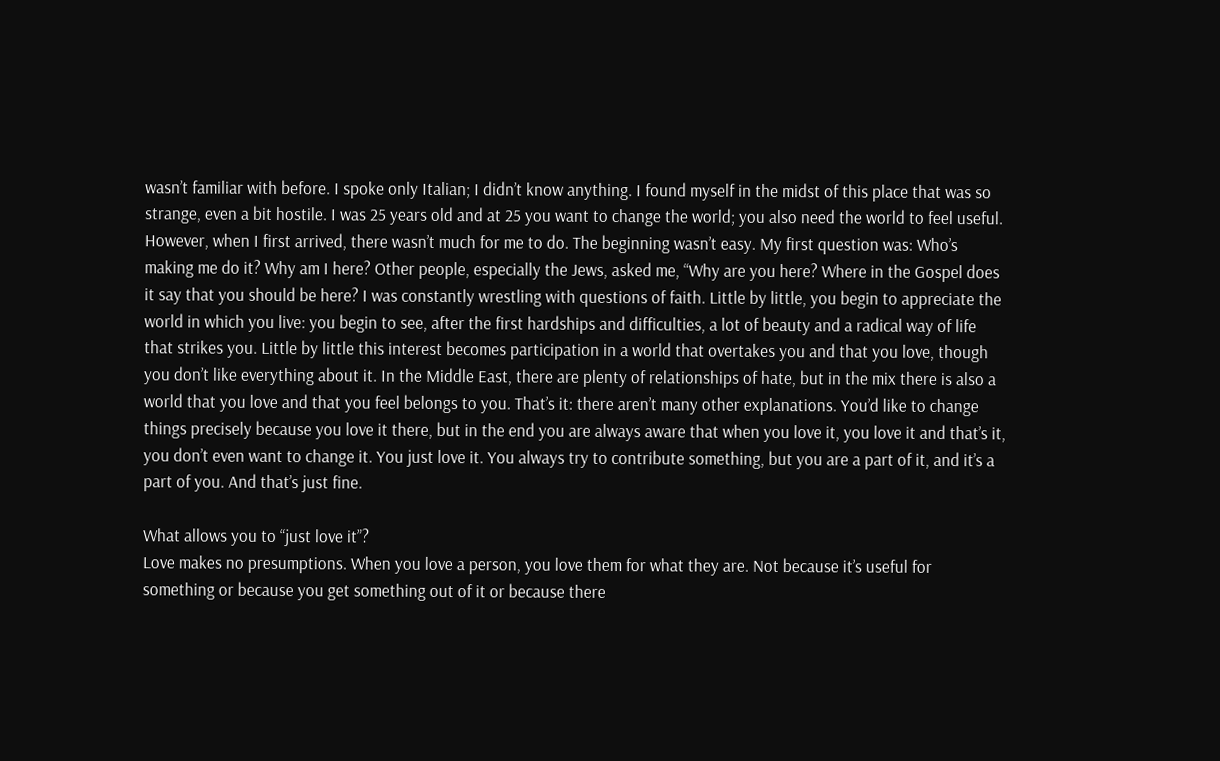wasn’t familiar with before. I spoke only Italian; I didn’t know anything. I found myself in the midst of this place that was so strange, even a bit hostile. I was 25 years old and at 25 you want to change the world; you also need the world to feel useful. However, when I first arrived, there wasn’t much for me to do. The beginning wasn’t easy. My first question was: Who’s making me do it? Why am I here? Other people, especially the Jews, asked me, “Why are you here? Where in the Gospel does it say that you should be here? I was constantly wrestling with questions of faith. Little by little, you begin to appreciate the world in which you live: you begin to see, after the first hardships and difficulties, a lot of beauty and a radical way of life that strikes you. Little by little this interest becomes participation in a world that overtakes you and that you love, though you don’t like everything about it. In the Middle East, there are plenty of relationships of hate, but in the mix there is also a world that you love and that you feel belongs to you. That’s it: there aren’t many other explanations. You’d like to change things precisely because you love it there, but in the end you are always aware that when you love it, you love it and that’s it, you don’t even want to change it. You just love it. You always try to contribute something, but you are a part of it, and it’s a part of you. And that’s just fine.

What allows you to “just love it”?
Love makes no presumptions. When you love a person, you love them for what they are. Not because it’s useful for something or because you get something out of it or because there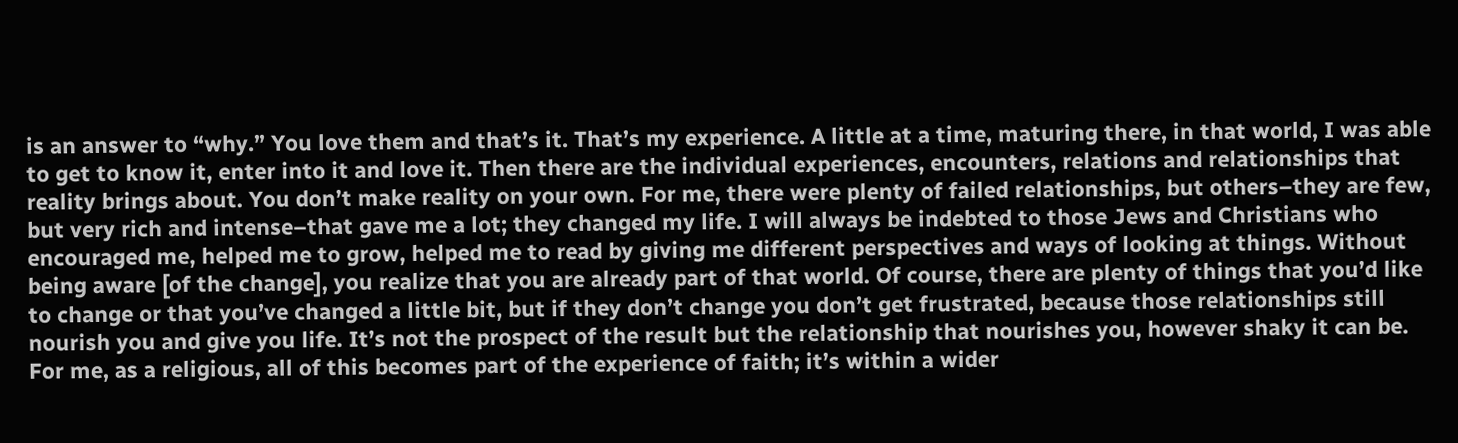is an answer to “why.” You love them and that’s it. That’s my experience. A little at a time, maturing there, in that world, I was able to get to know it, enter into it and love it. Then there are the individual experiences, encounters, relations and relationships that reality brings about. You don’t make reality on your own. For me, there were plenty of failed relationships, but others–they are few, but very rich and intense–that gave me a lot; they changed my life. I will always be indebted to those Jews and Christians who encouraged me, helped me to grow, helped me to read by giving me different perspectives and ways of looking at things. Without being aware [of the change], you realize that you are already part of that world. Of course, there are plenty of things that you’d like to change or that you’ve changed a little bit, but if they don’t change you don’t get frustrated, because those relationships still nourish you and give you life. It’s not the prospect of the result but the relationship that nourishes you, however shaky it can be. For me, as a religious, all of this becomes part of the experience of faith; it’s within a wider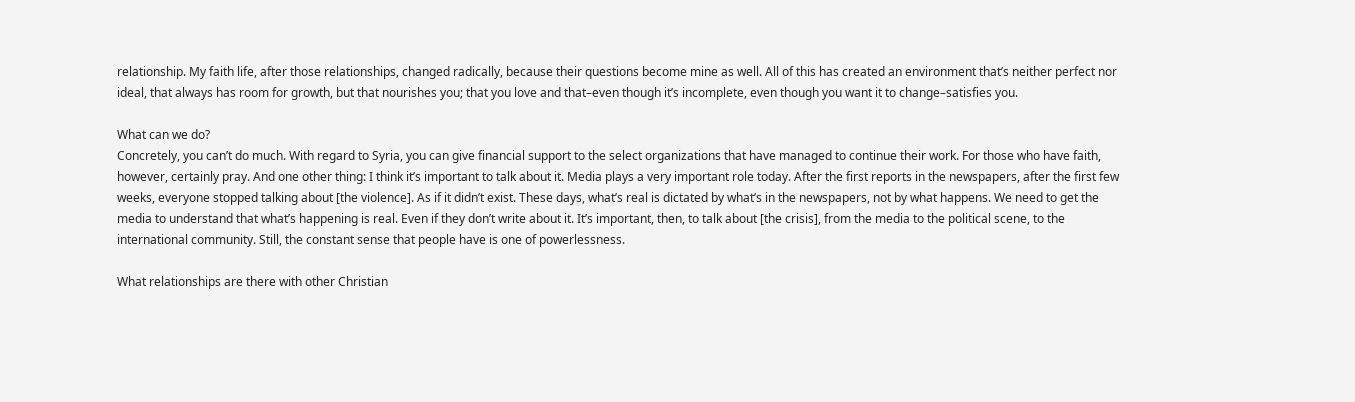relationship. My faith life, after those relationships, changed radically, because their questions become mine as well. All of this has created an environment that’s neither perfect nor ideal, that always has room for growth, but that nourishes you; that you love and that–even though it’s incomplete, even though you want it to change–satisfies you.

What can we do?
Concretely, you can’t do much. With regard to Syria, you can give financial support to the select organizations that have managed to continue their work. For those who have faith, however, certainly pray. And one other thing: I think it’s important to talk about it. Media plays a very important role today. After the first reports in the newspapers, after the first few weeks, everyone stopped talking about [the violence]. As if it didn’t exist. These days, what’s real is dictated by what’s in the newspapers, not by what happens. We need to get the media to understand that what’s happening is real. Even if they don’t write about it. It’s important, then, to talk about [the crisis], from the media to the political scene, to the international community. Still, the constant sense that people have is one of powerlessness.

What relationships are there with other Christian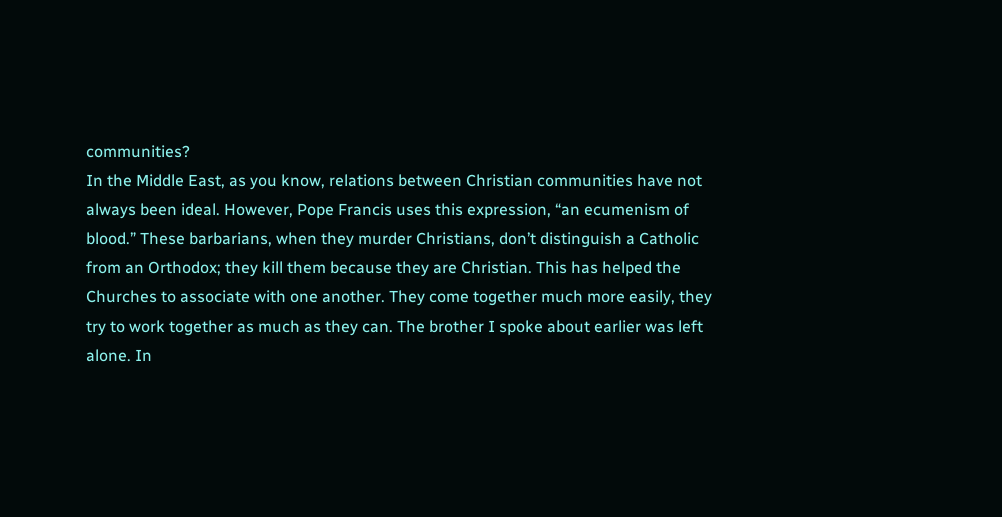communities?
In the Middle East, as you know, relations between Christian communities have not always been ideal. However, Pope Francis uses this expression, “an ecumenism of blood.” These barbarians, when they murder Christians, don’t distinguish a Catholic from an Orthodox; they kill them because they are Christian. This has helped the Churches to associate with one another. They come together much more easily, they try to work together as much as they can. The brother I spoke about earlier was left alone. In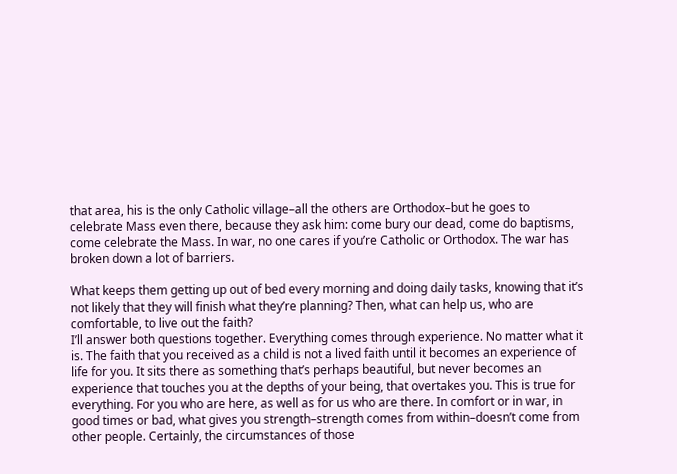that area, his is the only Catholic village–all the others are Orthodox–but he goes to celebrate Mass even there, because they ask him: come bury our dead, come do baptisms, come celebrate the Mass. In war, no one cares if you’re Catholic or Orthodox. The war has broken down a lot of barriers.

What keeps them getting up out of bed every morning and doing daily tasks, knowing that it’s not likely that they will finish what they’re planning? Then, what can help us, who are comfortable, to live out the faith?
I’ll answer both questions together. Everything comes through experience. No matter what it is. The faith that you received as a child is not a lived faith until it becomes an experience of life for you. It sits there as something that’s perhaps beautiful, but never becomes an experience that touches you at the depths of your being, that overtakes you. This is true for everything. For you who are here, as well as for us who are there. In comfort or in war, in good times or bad, what gives you strength–strength comes from within–doesn’t come from other people. Certainly, the circumstances of those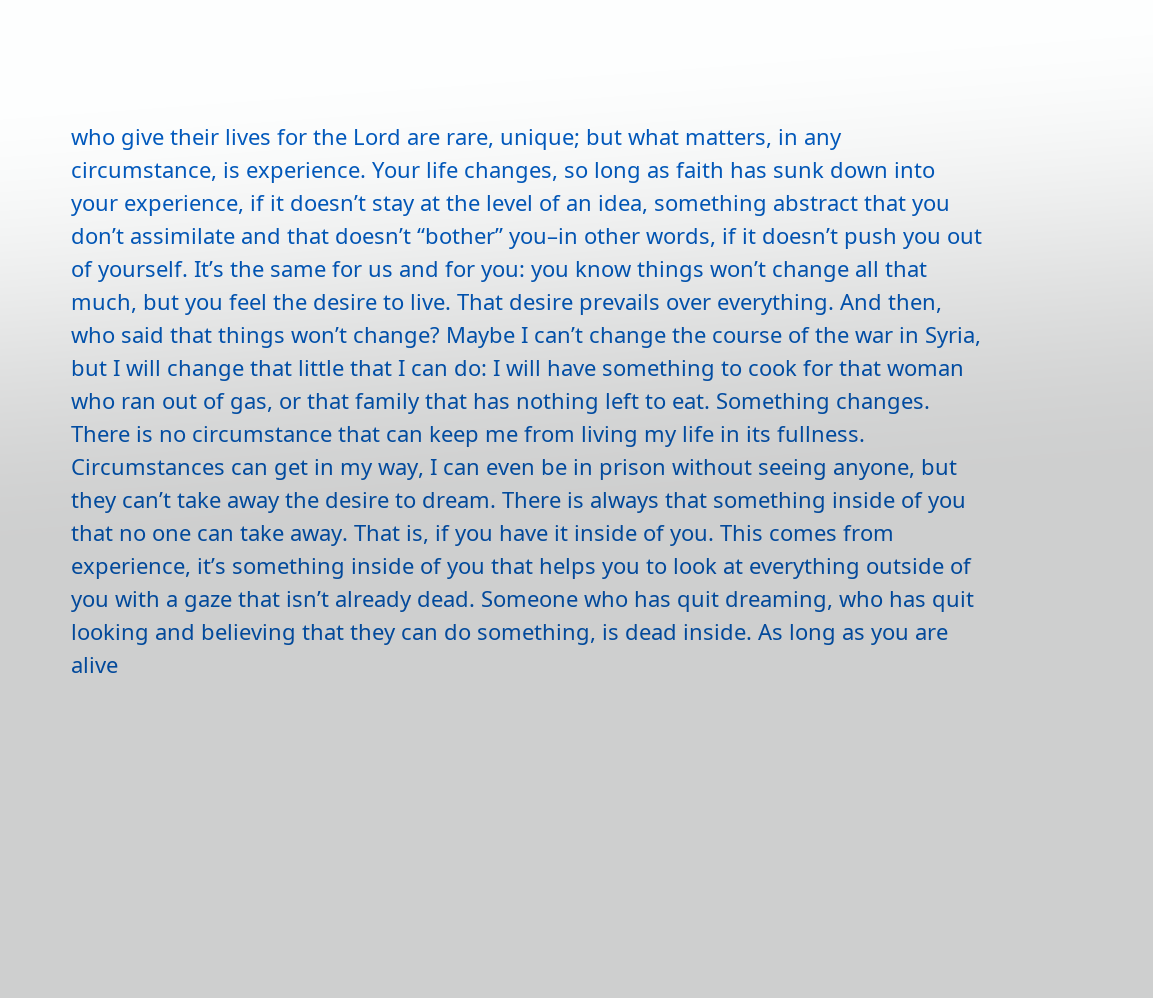who give their lives for the Lord are rare, unique; but what matters, in any circumstance, is experience. Your life changes, so long as faith has sunk down into your experience, if it doesn’t stay at the level of an idea, something abstract that you don’t assimilate and that doesn’t “bother” you–in other words, if it doesn’t push you out of yourself. It’s the same for us and for you: you know things won’t change all that much, but you feel the desire to live. That desire prevails over everything. And then, who said that things won’t change? Maybe I can’t change the course of the war in Syria, but I will change that little that I can do: I will have something to cook for that woman who ran out of gas, or that family that has nothing left to eat. Something changes. There is no circumstance that can keep me from living my life in its fullness. Circumstances can get in my way, I can even be in prison without seeing anyone, but they can’t take away the desire to dream. There is always that something inside of you that no one can take away. That is, if you have it inside of you. This comes from experience, it’s something inside of you that helps you to look at everything outside of you with a gaze that isn’t already dead. Someone who has quit dreaming, who has quit looking and believing that they can do something, is dead inside. As long as you are alive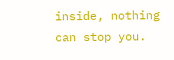inside, nothing can stop you.